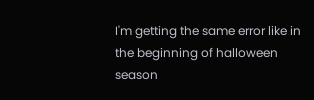I'm getting the same error like in the beginning of halloween season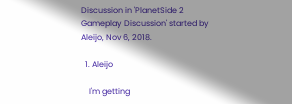Discussion in 'PlanetSide 2 Gameplay Discussion' started by Aleijo, Nov 6, 2018.

  1. Aleijo

    I'm getting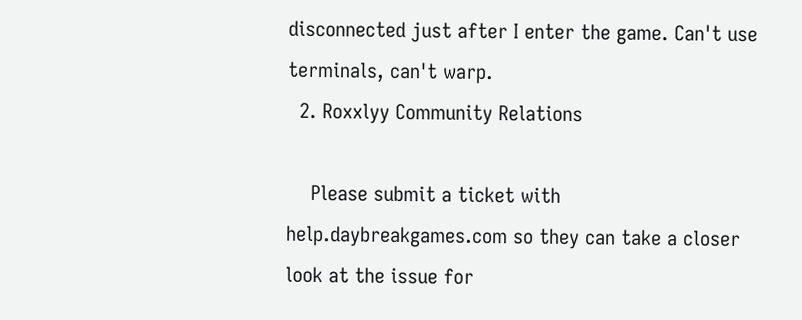disconnected just after I enter the game. Can't use terminals, can't warp.
  2. Roxxlyy Community Relations

    Please submit a ticket with help.daybreakgames.com so they can take a closer look at the issue for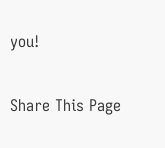you!

Share This Page